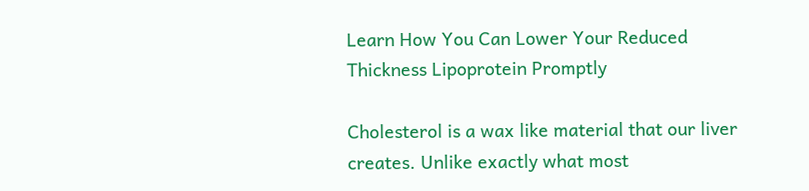Learn How You Can Lower Your Reduced Thickness Lipoprotein Promptly

Cholesterol is a wax like material that our liver creates. Unlike exactly what most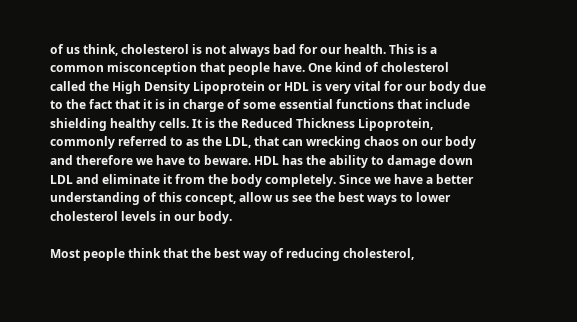of us think, cholesterol is not always bad for our health. This is a common misconception that people have. One kind of cholesterol called the High Density Lipoprotein or HDL is very vital for our body due to the fact that it is in charge of some essential functions that include shielding healthy cells. It is the Reduced Thickness Lipoprotein, commonly referred to as the LDL, that can wrecking chaos on our body and therefore we have to beware. HDL has the ability to damage down LDL and eliminate it from the body completely. Since we have a better understanding of this concept, allow us see the best ways to lower cholesterol levels in our body.

Most people think that the best way of reducing cholesterol,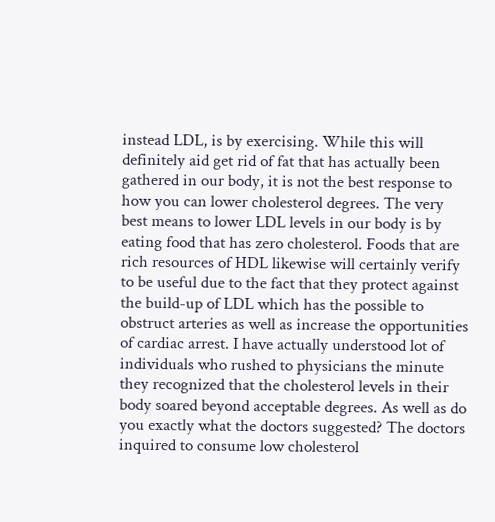instead LDL, is by exercising. While this will definitely aid get rid of fat that has actually been gathered in our body, it is not the best response to how you can lower cholesterol degrees. The very best means to lower LDL levels in our body is by eating food that has zero cholesterol. Foods that are rich resources of HDL likewise will certainly verify to be useful due to the fact that they protect against the build-up of LDL which has the possible to obstruct arteries as well as increase the opportunities of cardiac arrest. I have actually understood lot of individuals who rushed to physicians the minute they recognized that the cholesterol levels in their body soared beyond acceptable degrees. As well as do you exactly what the doctors suggested? The doctors inquired to consume low cholesterol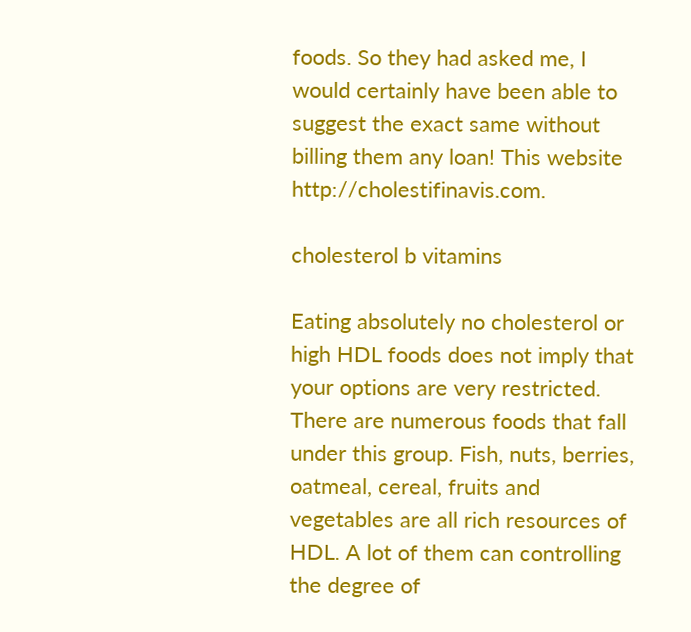foods. So they had asked me, I would certainly have been able to suggest the exact same without billing them any loan! This website http://cholestifinavis.com.

cholesterol b vitamins

Eating absolutely no cholesterol or high HDL foods does not imply that your options are very restricted. There are numerous foods that fall under this group. Fish, nuts, berries, oatmeal, cereal, fruits and vegetables are all rich resources of HDL. A lot of them can controlling the degree of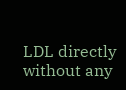LDL directly without any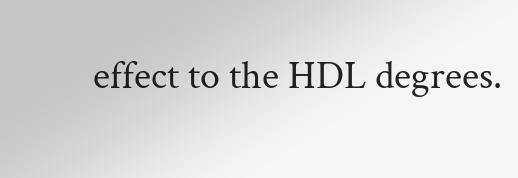effect to the HDL degrees.